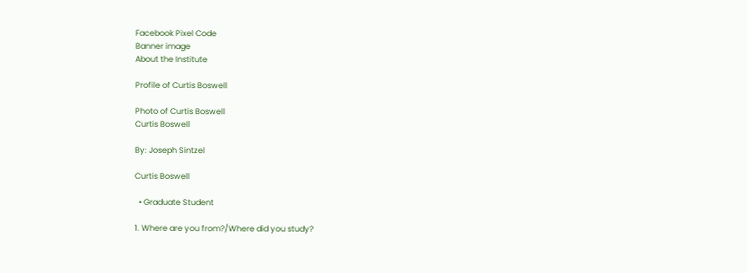Facebook Pixel Code
Banner image
About the Institute

Profile of Curtis Boswell

Photo of Curtis Boswell
Curtis Boswell

By: Joseph Sintzel

Curtis Boswell

  • Graduate Student

1. Where are you from?/Where did you study?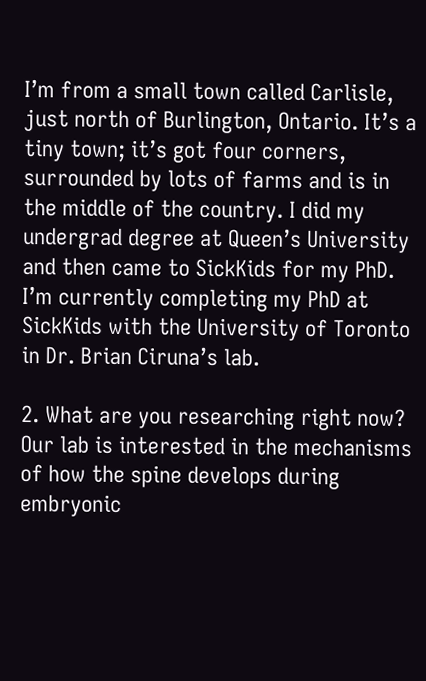I’m from a small town called Carlisle, just north of Burlington, Ontario. It’s a tiny town; it’s got four corners, surrounded by lots of farms and is in the middle of the country. I did my undergrad degree at Queen’s University and then came to SickKids for my PhD. I’m currently completing my PhD at SickKids with the University of Toronto in Dr. Brian Ciruna’s lab.

2. What are you researching right now?
Our lab is interested in the mechanisms of how the spine develops during embryonic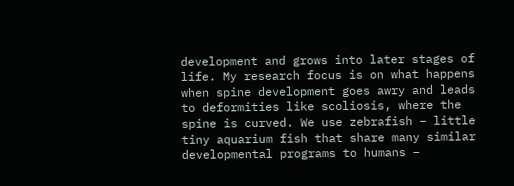development and grows into later stages of life. My research focus is on what happens when spine development goes awry and leads to deformities like scoliosis, where the spine is curved. We use zebrafish – little tiny aquarium fish that share many similar developmental programs to humans –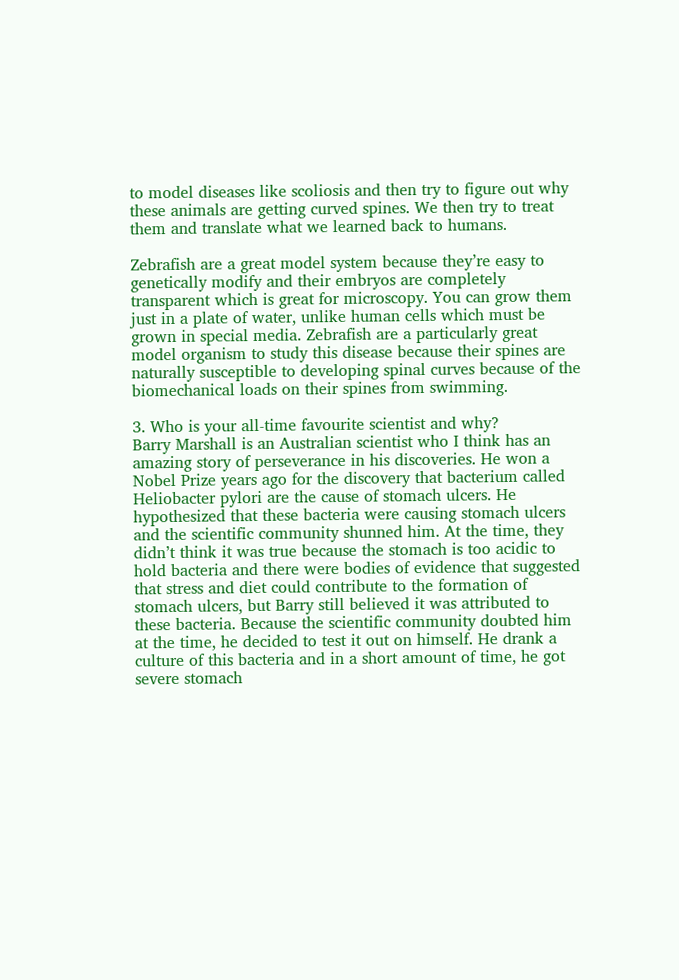to model diseases like scoliosis and then try to figure out why these animals are getting curved spines. We then try to treat them and translate what we learned back to humans.

Zebrafish are a great model system because they’re easy to genetically modify and their embryos are completely transparent which is great for microscopy. You can grow them just in a plate of water, unlike human cells which must be grown in special media. Zebrafish are a particularly great model organism to study this disease because their spines are naturally susceptible to developing spinal curves because of the biomechanical loads on their spines from swimming.

3. Who is your all-time favourite scientist and why?
Barry Marshall is an Australian scientist who I think has an amazing story of perseverance in his discoveries. He won a Nobel Prize years ago for the discovery that bacterium called Heliobacter pylori are the cause of stomach ulcers. He hypothesized that these bacteria were causing stomach ulcers and the scientific community shunned him. At the time, they didn’t think it was true because the stomach is too acidic to hold bacteria and there were bodies of evidence that suggested that stress and diet could contribute to the formation of stomach ulcers, but Barry still believed it was attributed to these bacteria. Because the scientific community doubted him at the time, he decided to test it out on himself. He drank a culture of this bacteria and in a short amount of time, he got severe stomach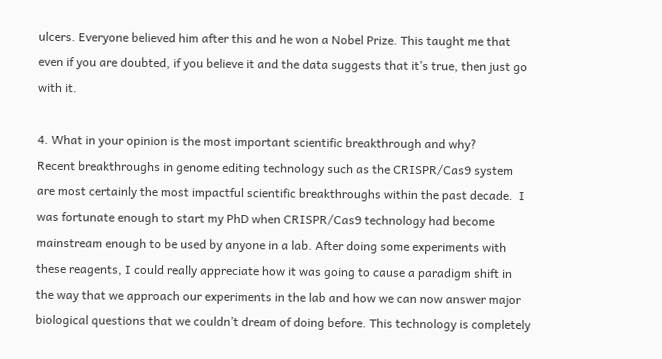ulcers. Everyone believed him after this and he won a Nobel Prize. This taught me that even if you are doubted, if you believe it and the data suggests that it’s true, then just go with it.

4. What in your opinion is the most important scientific breakthrough and why?
Recent breakthroughs in genome editing technology such as the CRISPR/Cas9 system are most certainly the most impactful scientific breakthroughs within the past decade.  I was fortunate enough to start my PhD when CRISPR/Cas9 technology had become mainstream enough to be used by anyone in a lab. After doing some experiments with these reagents, I could really appreciate how it was going to cause a paradigm shift in the way that we approach our experiments in the lab and how we can now answer major biological questions that we couldn’t dream of doing before. This technology is completely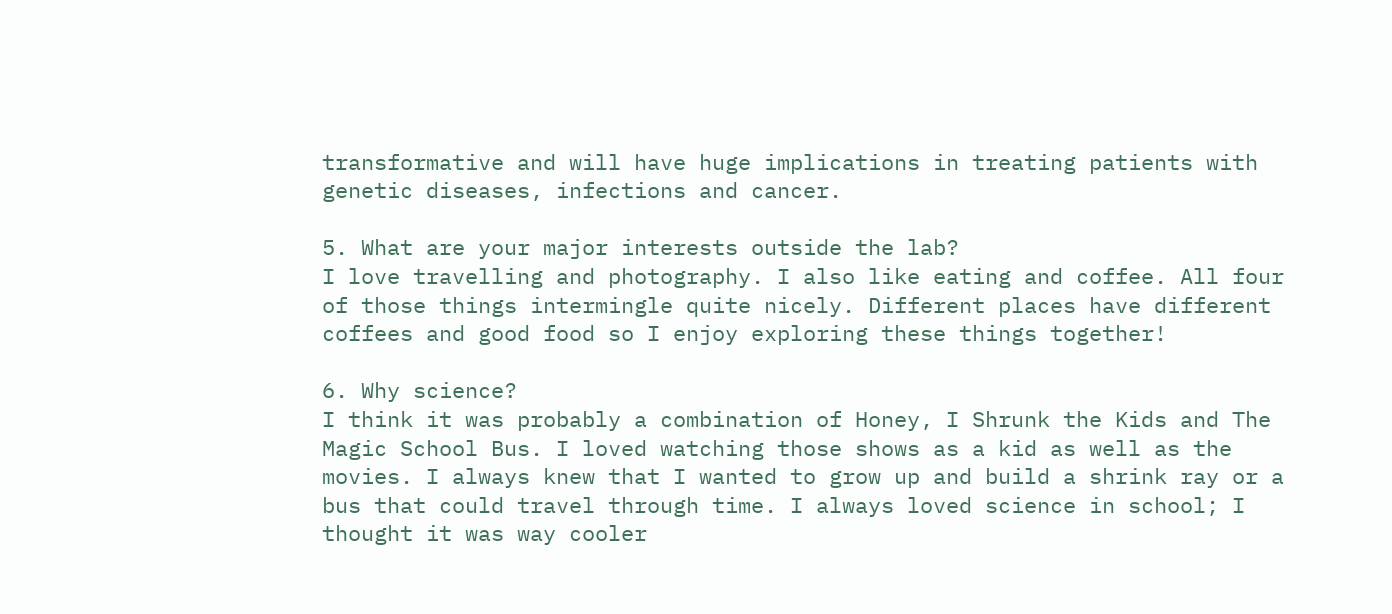transformative and will have huge implications in treating patients with genetic diseases, infections and cancer.

5. What are your major interests outside the lab?
I love travelling and photography. I also like eating and coffee. All four of those things intermingle quite nicely. Different places have different coffees and good food so I enjoy exploring these things together!

6. Why science?
I think it was probably a combination of Honey, I Shrunk the Kids and The Magic School Bus. I loved watching those shows as a kid as well as the movies. I always knew that I wanted to grow up and build a shrink ray or a bus that could travel through time. I always loved science in school; I thought it was way cooler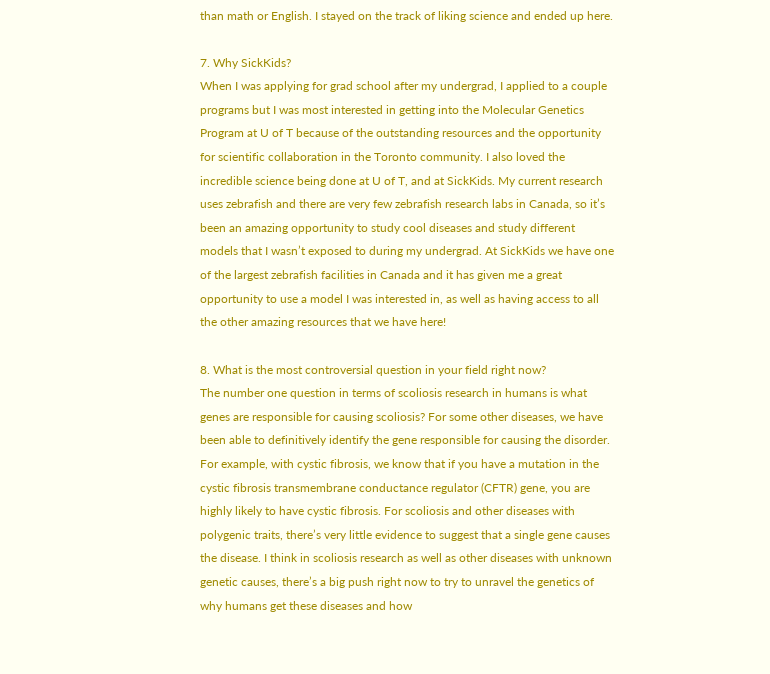than math or English. I stayed on the track of liking science and ended up here.

7. Why SickKids?
When I was applying for grad school after my undergrad, I applied to a couple programs but I was most interested in getting into the Molecular Genetics Program at U of T because of the outstanding resources and the opportunity for scientific collaboration in the Toronto community. I also loved the incredible science being done at U of T, and at SickKids. My current research uses zebrafish and there are very few zebrafish research labs in Canada, so it’s been an amazing opportunity to study cool diseases and study different models that I wasn’t exposed to during my undergrad. At SickKids we have one of the largest zebrafish facilities in Canada and it has given me a great opportunity to use a model I was interested in, as well as having access to all the other amazing resources that we have here!

8. What is the most controversial question in your field right now?
The number one question in terms of scoliosis research in humans is what genes are responsible for causing scoliosis? For some other diseases, we have been able to definitively identify the gene responsible for causing the disorder. For example, with cystic fibrosis, we know that if you have a mutation in the cystic fibrosis transmembrane conductance regulator (CFTR) gene, you are highly likely to have cystic fibrosis. For scoliosis and other diseases with polygenic traits, there’s very little evidence to suggest that a single gene causes the disease. I think in scoliosis research as well as other diseases with unknown genetic causes, there’s a big push right now to try to unravel the genetics of why humans get these diseases and how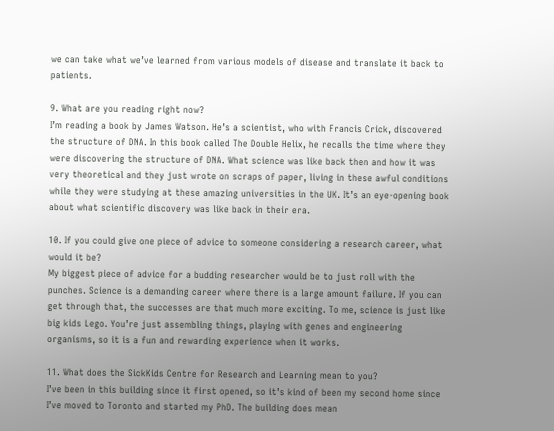we can take what we’ve learned from various models of disease and translate it back to patients.

9. What are you reading right now?
I’m reading a book by James Watson. He’s a scientist, who with Francis Crick, discovered the structure of DNA. In this book called The Double Helix, he recalls the time where they were discovering the structure of DNA. What science was like back then and how it was very theoretical and they just wrote on scraps of paper, living in these awful conditions while they were studying at these amazing universities in the UK. It’s an eye-opening book about what scientific discovery was like back in their era.

10. If you could give one piece of advice to someone considering a research career, what would it be?
My biggest piece of advice for a budding researcher would be to just roll with the punches. Science is a demanding career where there is a large amount failure. If you can get through that, the successes are that much more exciting. To me, science is just like big kids Lego. You’re just assembling things, playing with genes and engineering organisms, so it is a fun and rewarding experience when it works.

11. What does the SickKids Centre for Research and Learning mean to you?
I’ve been in this building since it first opened, so it’s kind of been my second home since I’ve moved to Toronto and started my PhD. The building does mean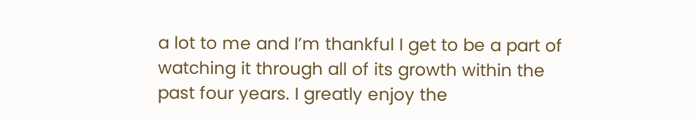a lot to me and I’m thankful I get to be a part of watching it through all of its growth within the past four years. I greatly enjoy the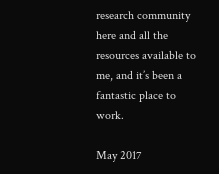research community here and all the resources available to me, and it’s been a fantastic place to work.

May 2017